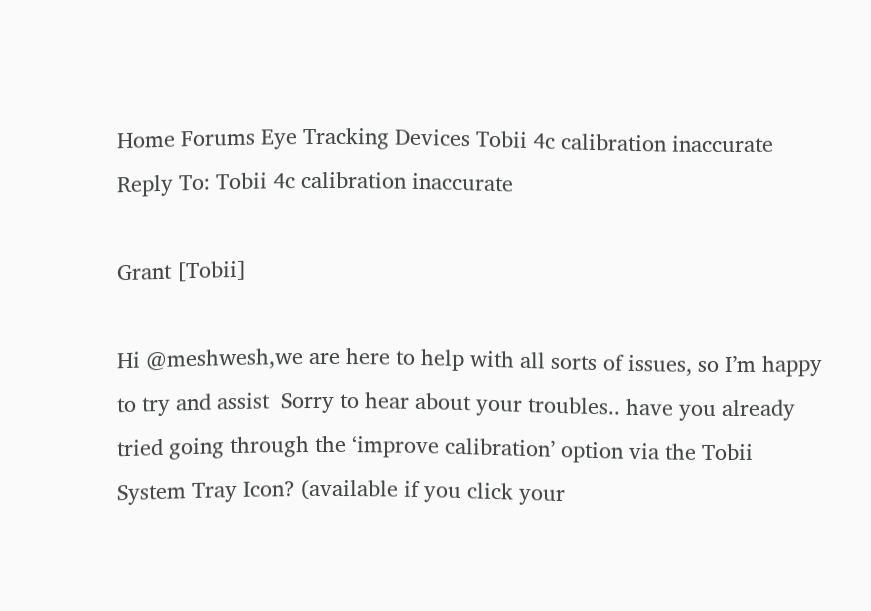Home Forums Eye Tracking Devices Tobii 4c calibration inaccurate Reply To: Tobii 4c calibration inaccurate

Grant [Tobii]

Hi @meshwesh,we are here to help with all sorts of issues, so I’m happy to try and assist  Sorry to hear about your troubles.. have you already tried going through the ‘improve calibration’ option via the Tobii System Tray Icon? (available if you click your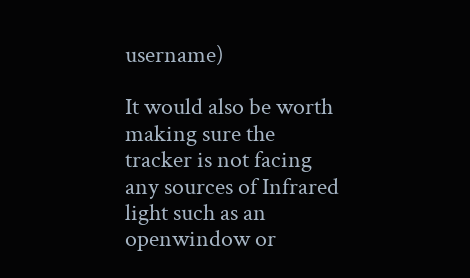username)

It would also be worth making sure the tracker is not facing any sources of Infrared light such as an openwindow or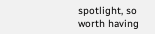spotlight, so worth having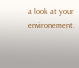a look at your environement.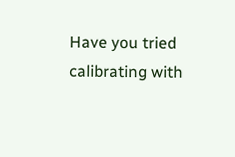Have you tried calibrating with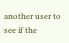another user to see if the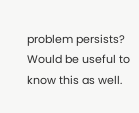problem persists? Would be useful to know this as well.